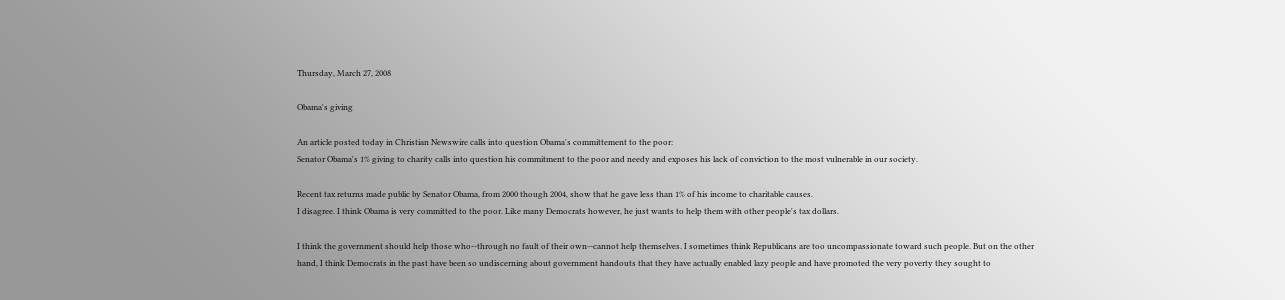Thursday, March 27, 2008

Obama's giving

An article posted today in Christian Newswire calls into question Obama's committement to the poor:
Senator Obama's 1% giving to charity calls into question his commitment to the poor and needy and exposes his lack of conviction to the most vulnerable in our society.

Recent tax returns made public by Senator Obama, from 2000 though 2004, show that he gave less than 1% of his income to charitable causes.
I disagree. I think Obama is very committed to the poor. Like many Democrats however, he just wants to help them with other people's tax dollars.

I think the government should help those who--through no fault of their own--cannot help themselves. I sometimes think Republicans are too uncompassionate toward such people. But on the other hand, I think Democrats in the past have been so undiscerning about government handouts that they have actually enabled lazy people and have promoted the very poverty they sought to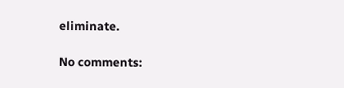eliminate.

No comments: